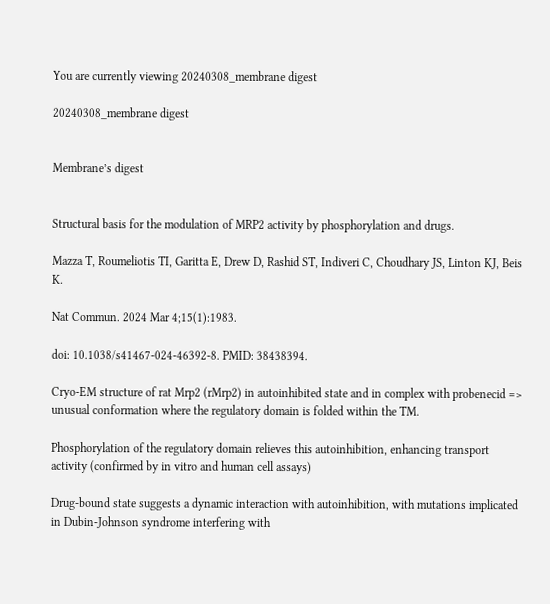You are currently viewing 20240308_membrane digest

20240308_membrane digest


Membrane’s digest


Structural basis for the modulation of MRP2 activity by phosphorylation and drugs.

Mazza T, Roumeliotis TI, Garitta E, Drew D, Rashid ST, Indiveri C, Choudhary JS, Linton KJ, Beis K.

Nat Commun. 2024 Mar 4;15(1):1983.

doi: 10.1038/s41467-024-46392-8. PMID: 38438394.

Cryo-EM structure of rat Mrp2 (rMrp2) in autoinhibited state and in complex with probenecid => unusual conformation where the regulatory domain is folded within the TM.

Phosphorylation of the regulatory domain relieves this autoinhibition, enhancing transport activity (confirmed by in vitro and human cell assays)

Drug-bound state suggests a dynamic interaction with autoinhibition, with mutations implicated in Dubin-Johnson syndrome interfering with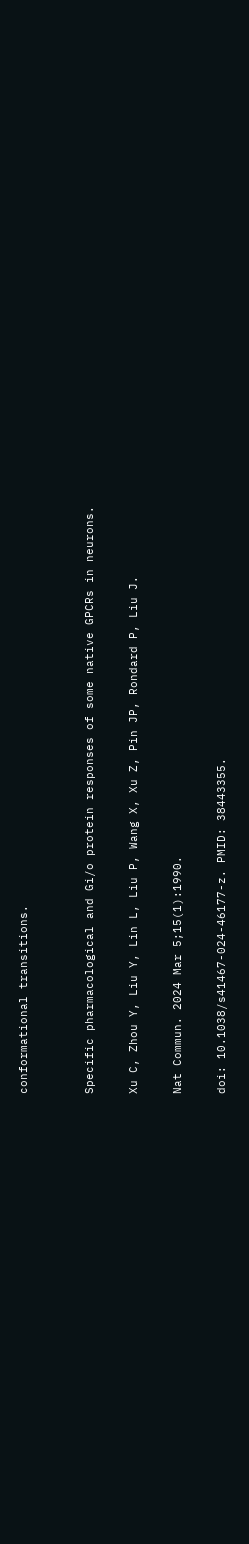conformational transitions.


Specific pharmacological and Gi/o protein responses of some native GPCRs in neurons.

Xu C, Zhou Y, Liu Y, Lin L, Liu P, Wang X, Xu Z, Pin JP, Rondard P, Liu J.

Nat Commun. 2024 Mar 5;15(1):1990.

doi: 10.1038/s41467-024-46177-z. PMID: 38443355.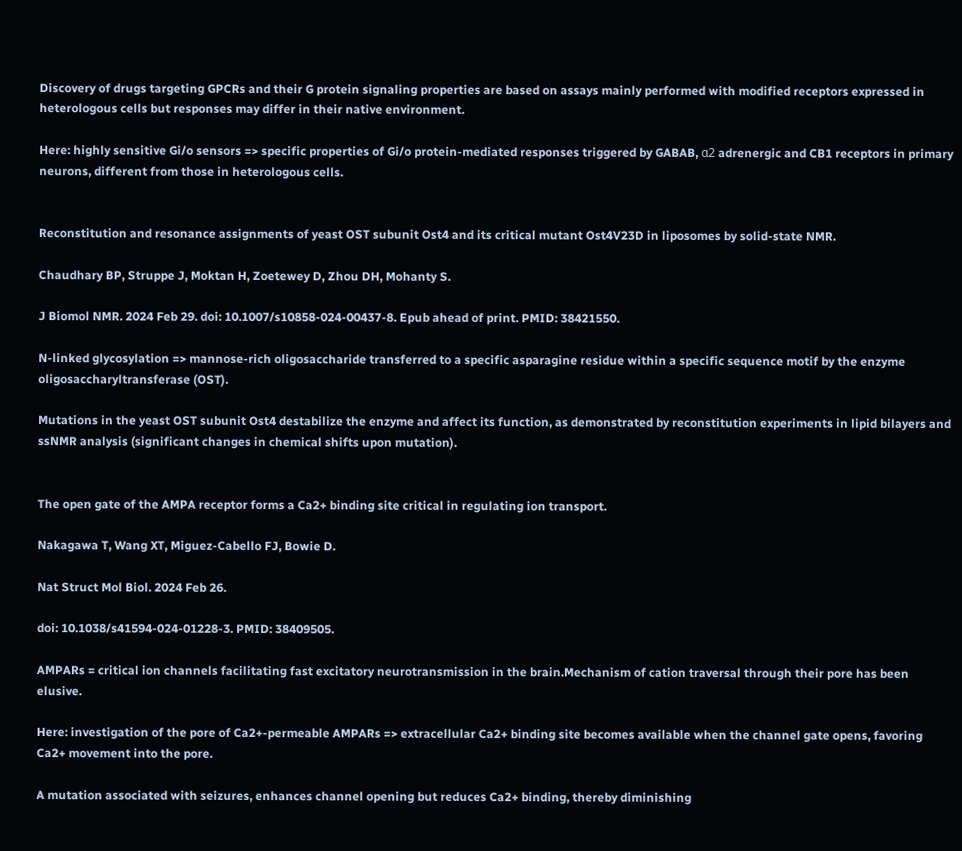Discovery of drugs targeting GPCRs and their G protein signaling properties are based on assays mainly performed with modified receptors expressed in heterologous cells but responses may differ in their native environment.

Here: highly sensitive Gi/o sensors => specific properties of Gi/o protein-mediated responses triggered by GABAB, α2 adrenergic and CB1 receptors in primary neurons, different from those in heterologous cells.


Reconstitution and resonance assignments of yeast OST subunit Ost4 and its critical mutant Ost4V23D in liposomes by solid-state NMR.

Chaudhary BP, Struppe J, Moktan H, Zoetewey D, Zhou DH, Mohanty S.

J Biomol NMR. 2024 Feb 29. doi: 10.1007/s10858-024-00437-8. Epub ahead of print. PMID: 38421550.

N-linked glycosylation => mannose-rich oligosaccharide transferred to a specific asparagine residue within a specific sequence motif by the enzyme oligosaccharyltransferase (OST).

Mutations in the yeast OST subunit Ost4 destabilize the enzyme and affect its function, as demonstrated by reconstitution experiments in lipid bilayers and ssNMR analysis (significant changes in chemical shifts upon mutation).


The open gate of the AMPA receptor forms a Ca2+ binding site critical in regulating ion transport.

Nakagawa T, Wang XT, Miguez-Cabello FJ, Bowie D.

Nat Struct Mol Biol. 2024 Feb 26.

doi: 10.1038/s41594-024-01228-3. PMID: 38409505.

AMPARs = critical ion channels facilitating fast excitatory neurotransmission in the brain.Mechanism of cation traversal through their pore has been elusive.

Here: investigation of the pore of Ca2+-permeable AMPARs => extracellular Ca2+ binding site becomes available when the channel gate opens, favoring Ca2+ movement into the pore.

A mutation associated with seizures, enhances channel opening but reduces Ca2+ binding, thereby diminishing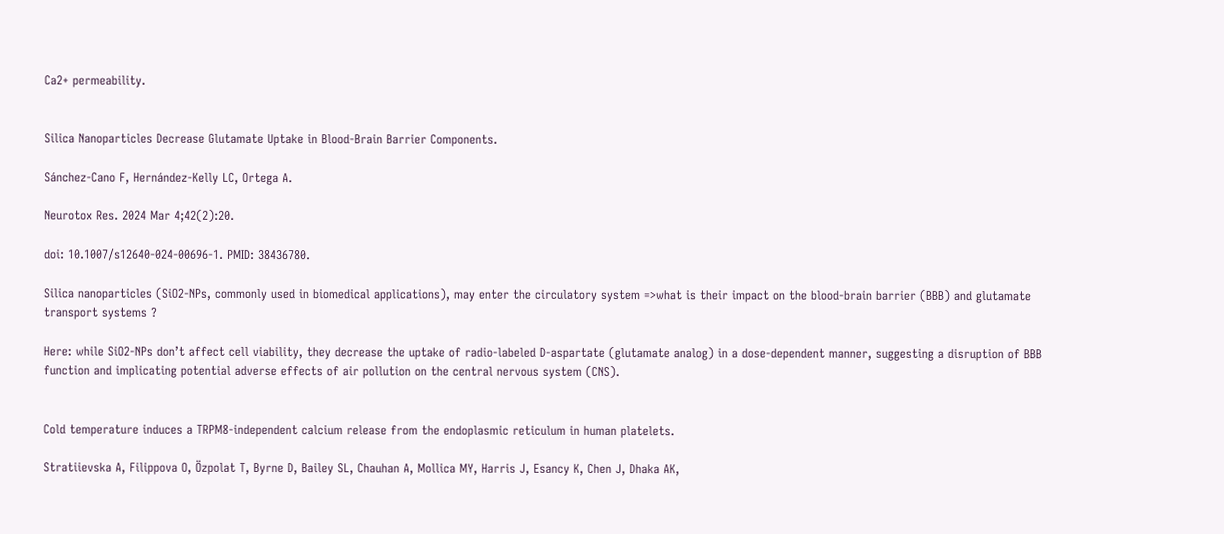Ca2+ permeability.


Silica Nanoparticles Decrease Glutamate Uptake in Blood-Brain Barrier Components.

Sánchez-Cano F, Hernández-Kelly LC, Ortega A.

Neurotox Res. 2024 Mar 4;42(2):20.

doi: 10.1007/s12640-024-00696-1. PMID: 38436780.

Silica nanoparticles (SiO2-NPs, commonly used in biomedical applications), may enter the circulatory system =>what is their impact on the blood-brain barrier (BBB) and glutamate transport systems ?

Here: while SiO2-NPs don’t affect cell viability, they decrease the uptake of radio-labeled D-aspartate (glutamate analog) in a dose-dependent manner, suggesting a disruption of BBB function and implicating potential adverse effects of air pollution on the central nervous system (CNS).


Cold temperature induces a TRPM8-independent calcium release from the endoplasmic reticulum in human platelets.

Stratiievska A, Filippova O, Özpolat T, Byrne D, Bailey SL, Chauhan A, Mollica MY, Harris J, Esancy K, Chen J, Dhaka AK,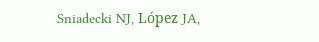Sniadecki NJ, López JA,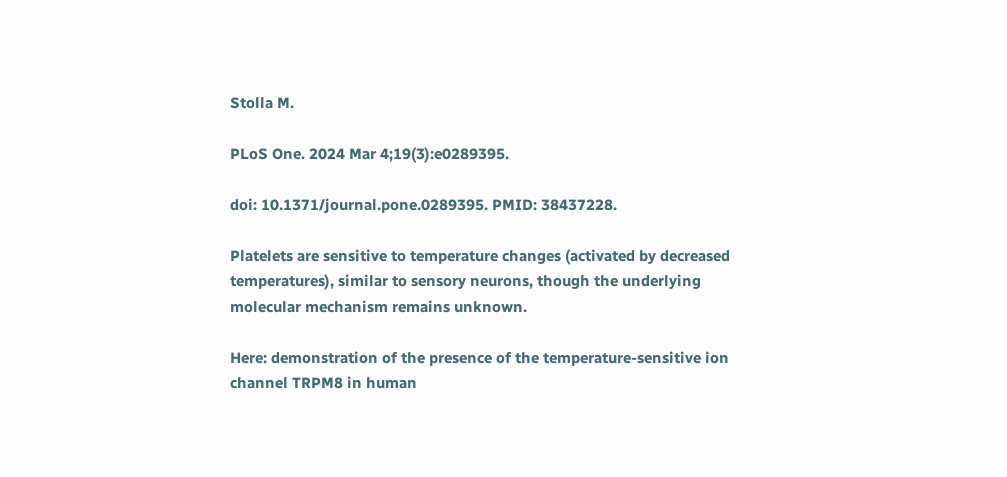Stolla M.

PLoS One. 2024 Mar 4;19(3):e0289395.

doi: 10.1371/journal.pone.0289395. PMID: 38437228.

Platelets are sensitive to temperature changes (activated by decreased temperatures), similar to sensory neurons, though the underlying molecular mechanism remains unknown.

Here: demonstration of the presence of the temperature-sensitive ion channel TRPM8 in human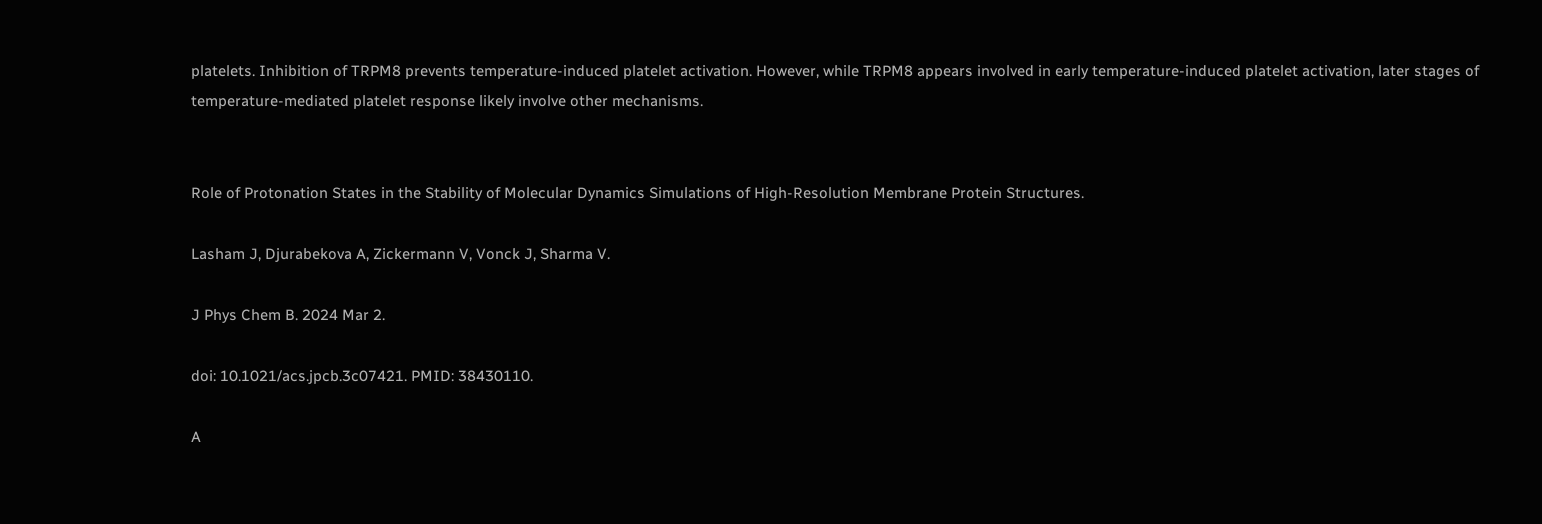platelets. Inhibition of TRPM8 prevents temperature-induced platelet activation. However, while TRPM8 appears involved in early temperature-induced platelet activation, later stages of temperature-mediated platelet response likely involve other mechanisms.


Role of Protonation States in the Stability of Molecular Dynamics Simulations of High-Resolution Membrane Protein Structures.

Lasham J, Djurabekova A, Zickermann V, Vonck J, Sharma V.

J Phys Chem B. 2024 Mar 2.

doi: 10.1021/acs.jpcb.3c07421. PMID: 38430110.

A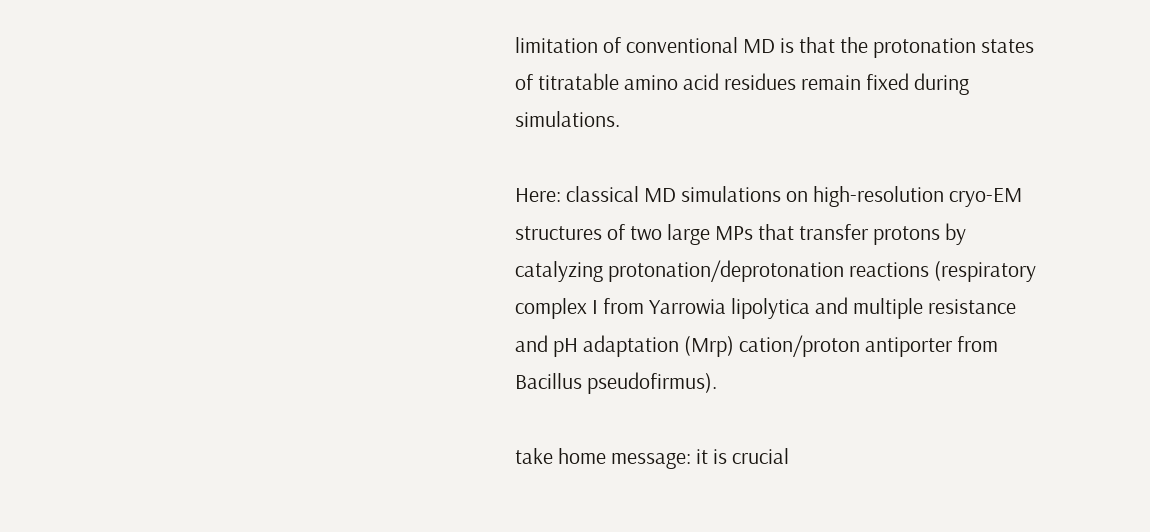limitation of conventional MD is that the protonation states of titratable amino acid residues remain fixed during simulations.

Here: classical MD simulations on high-resolution cryo-EM structures of two large MPs that transfer protons by catalyzing protonation/deprotonation reactions (respiratory complex I from Yarrowia lipolytica and multiple resistance and pH adaptation (Mrp) cation/proton antiporter from Bacillus pseudofirmus).

take home message: it is crucial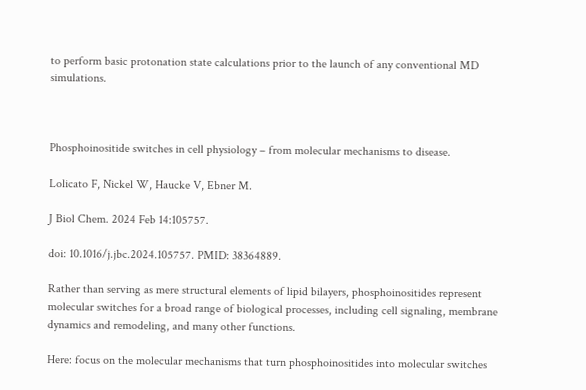to perform basic protonation state calculations prior to the launch of any conventional MD simulations.



Phosphoinositide switches in cell physiology – from molecular mechanisms to disease.

Lolicato F, Nickel W, Haucke V, Ebner M.

J Biol Chem. 2024 Feb 14:105757.

doi: 10.1016/j.jbc.2024.105757. PMID: 38364889.

Rather than serving as mere structural elements of lipid bilayers, phosphoinositides represent molecular switches for a broad range of biological processes, including cell signaling, membrane dynamics and remodeling, and many other functions.

Here: focus on the molecular mechanisms that turn phosphoinositides into molecular switches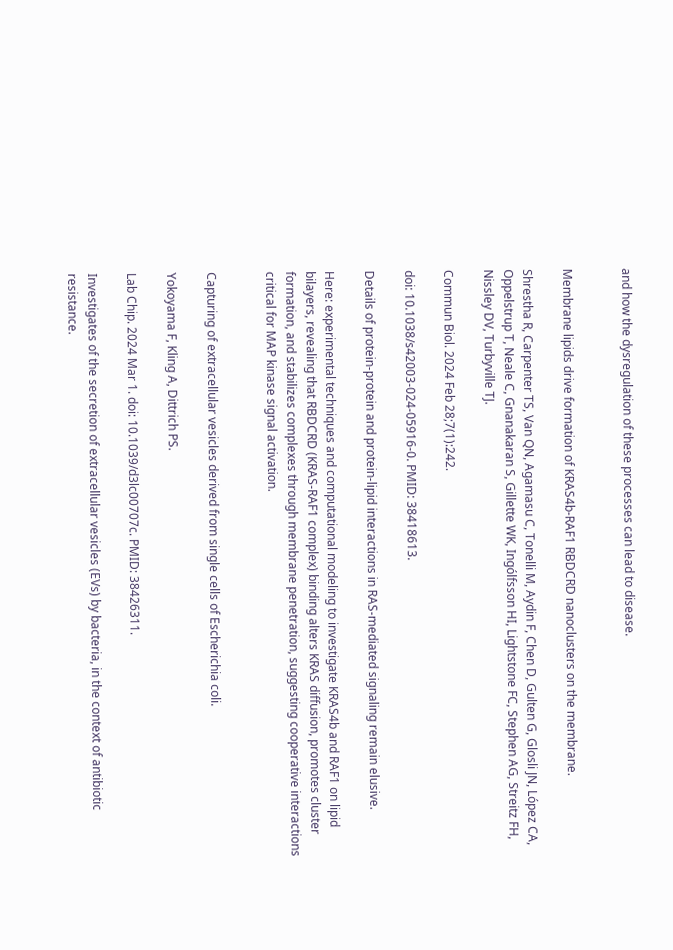and how the dysregulation of these processes can lead to disease.


Membrane lipids drive formation of KRAS4b-RAF1 RBDCRD nanoclusters on the membrane.

Shrestha R, Carpenter TS, Van QN, Agamasu C, Tonelli M, Aydin F, Chen D, Gulten G, Glosli JN, López CA, Oppelstrup T, Neale C, Gnanakaran S, Gillette WK, Ingólfsson HI, Lightstone FC, Stephen AG, Streitz FH, Nissley DV, Turbyville TJ.

Commun Biol. 2024 Feb 28;7(1):242.

doi: 10.1038/s42003-024-05916-0. PMID: 38418613.

Details of protein-protein and protein-lipid interactions in RAS-mediated signaling remain elusive.

Here: experimental techniques and computational modeling to investigate KRAS4b and RAF1 on lipid bilayers, revealing that RBDCRD (KRAS-RAF1 complex) binding alters KRAS diffusion, promotes cluster formation, and stabilizes complexes through membrane penetration, suggesting cooperative interactions critical for MAP kinase signal activation.


Capturing of extracellular vesicles derived from single cells of Escherichia coli.

Yokoyama F, Kling A, Dittrich PS.

Lab Chip. 2024 Mar 1. doi: 10.1039/d3lc00707c. PMID: 38426311.

Investigates of the secretion of extracellular vesicles (EVs) by bacteria, in the context of antibiotic resistance.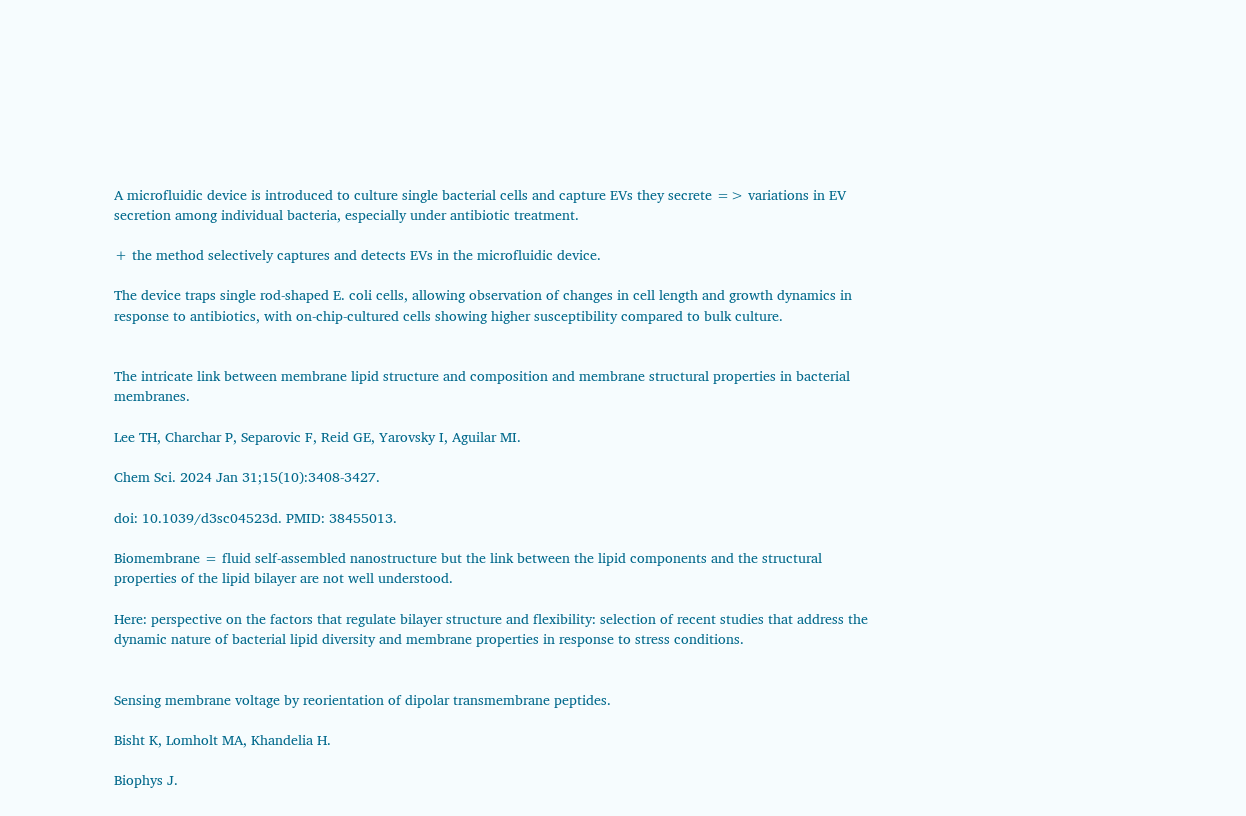A microfluidic device is introduced to culture single bacterial cells and capture EVs they secrete => variations in EV secretion among individual bacteria, especially under antibiotic treatment.

+ the method selectively captures and detects EVs in the microfluidic device.

The device traps single rod-shaped E. coli cells, allowing observation of changes in cell length and growth dynamics in response to antibiotics, with on-chip-cultured cells showing higher susceptibility compared to bulk culture.


The intricate link between membrane lipid structure and composition and membrane structural properties in bacterial membranes.

Lee TH, Charchar P, Separovic F, Reid GE, Yarovsky I, Aguilar MI.

Chem Sci. 2024 Jan 31;15(10):3408-3427.

doi: 10.1039/d3sc04523d. PMID: 38455013.

Biomembrane = fluid self-assembled nanostructure but the link between the lipid components and the structural properties of the lipid bilayer are not well understood.

Here: perspective on the factors that regulate bilayer structure and flexibility: selection of recent studies that address the dynamic nature of bacterial lipid diversity and membrane properties in response to stress conditions.


Sensing membrane voltage by reorientation of dipolar transmembrane peptides.

Bisht K, Lomholt MA, Khandelia H.

Biophys J.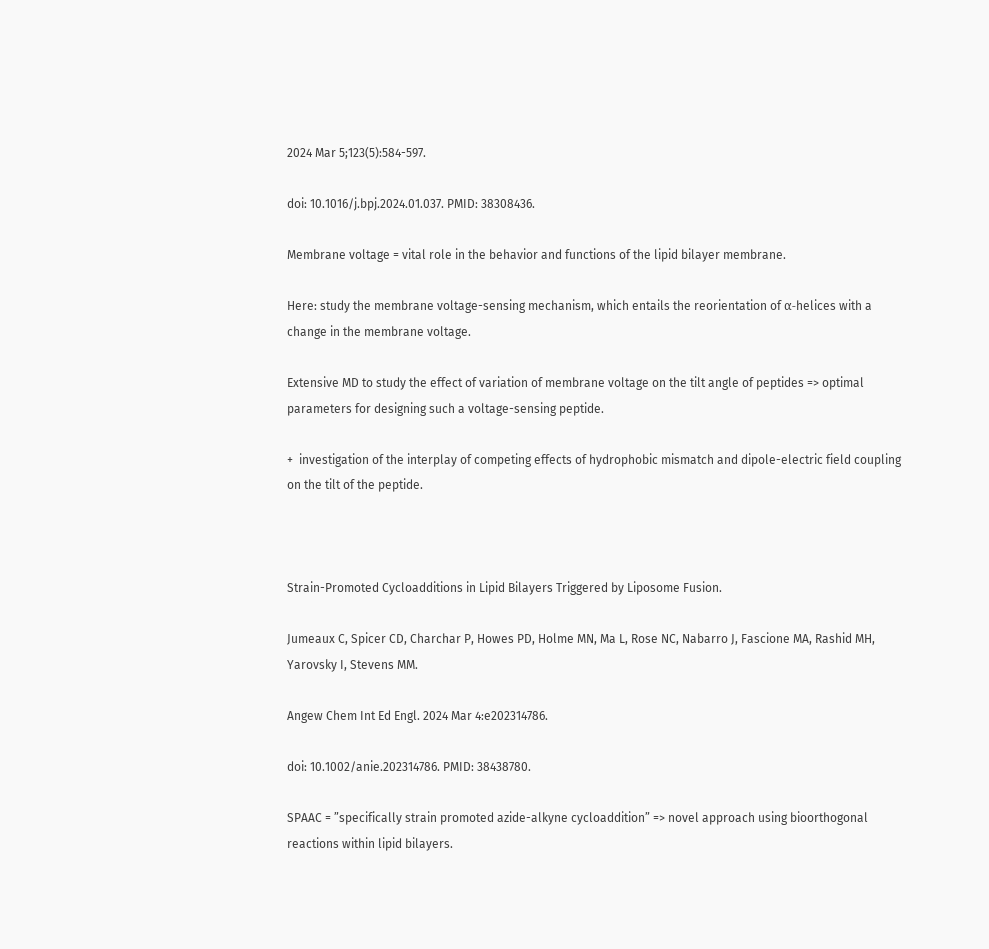2024 Mar 5;123(5):584-597.

doi: 10.1016/j.bpj.2024.01.037. PMID: 38308436.

Membrane voltage = vital role in the behavior and functions of the lipid bilayer membrane.

Here: study the membrane voltage-sensing mechanism, which entails the reorientation of α-helices with a change in the membrane voltage.

Extensive MD to study the effect of variation of membrane voltage on the tilt angle of peptides => optimal parameters for designing such a voltage-sensing peptide.

+  investigation of the interplay of competing effects of hydrophobic mismatch and dipole-electric field coupling on the tilt of the peptide.



Strain-Promoted Cycloadditions in Lipid Bilayers Triggered by Liposome Fusion.

Jumeaux C, Spicer CD, Charchar P, Howes PD, Holme MN, Ma L, Rose NC, Nabarro J, Fascione MA, Rashid MH, Yarovsky I, Stevens MM.

Angew Chem Int Ed Engl. 2024 Mar 4:e202314786.

doi: 10.1002/anie.202314786. PMID: 38438780.

SPAAC = ”specifically strain promoted azide-alkyne cycloaddition” => novel approach using bioorthogonal reactions within lipid bilayers.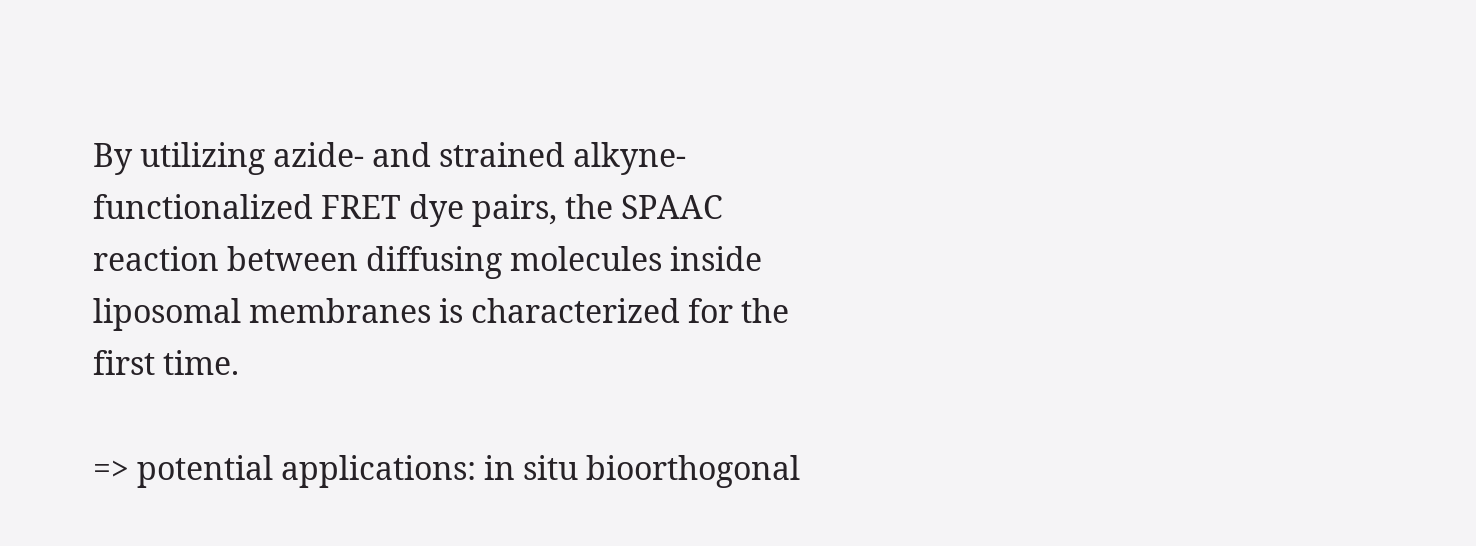By utilizing azide- and strained alkyne-functionalized FRET dye pairs, the SPAAC reaction between diffusing molecules inside liposomal membranes is characterized for the first time.

=> potential applications: in situ bioorthogonal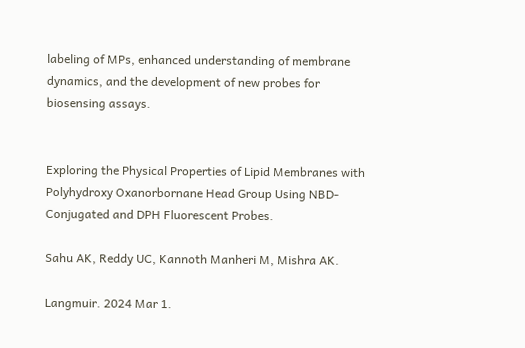labeling of MPs, enhanced understanding of membrane dynamics, and the development of new probes for biosensing assays.


Exploring the Physical Properties of Lipid Membranes with Polyhydroxy Oxanorbornane Head Group Using NBD-Conjugated and DPH Fluorescent Probes.

Sahu AK, Reddy UC, Kannoth Manheri M, Mishra AK.

Langmuir. 2024 Mar 1.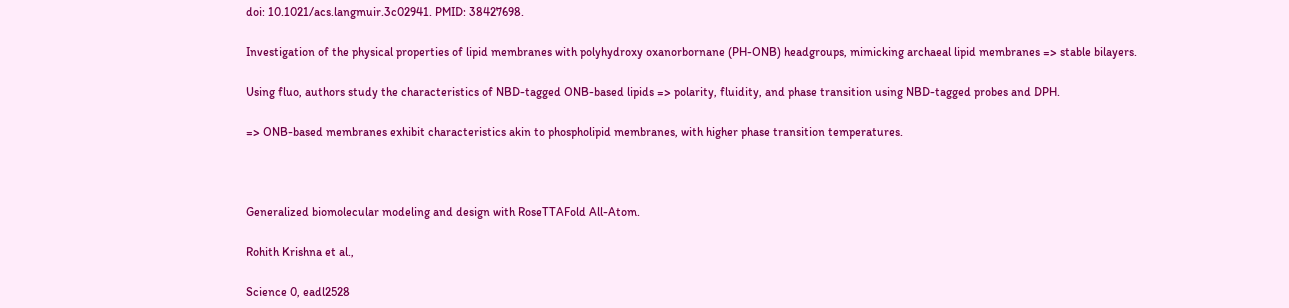doi: 10.1021/acs.langmuir.3c02941. PMID: 38427698.

Investigation of the physical properties of lipid membranes with polyhydroxy oxanorbornane (PH-ONB) headgroups, mimicking archaeal lipid membranes => stable bilayers.

Using fluo, authors study the characteristics of NBD-tagged ONB-based lipids => polarity, fluidity, and phase transition using NBD-tagged probes and DPH.

=> ONB-based membranes exhibit characteristics akin to phospholipid membranes, with higher phase transition temperatures.



Generalized biomolecular modeling and design with RoseTTAFold All-Atom.

Rohith Krishna et al.,

Science 0, eadl2528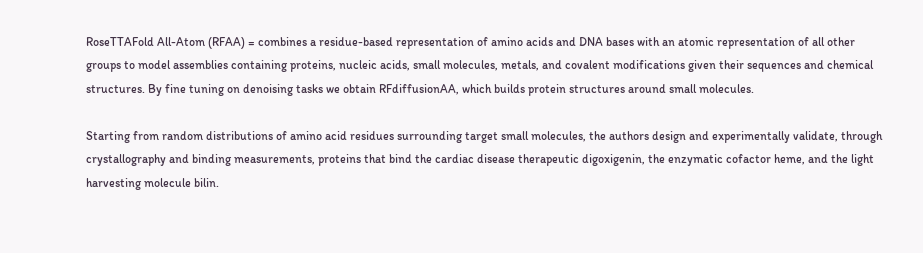RoseTTAFold All-Atom (RFAA) = combines a residue-based representation of amino acids and DNA bases with an atomic representation of all other groups to model assemblies containing proteins, nucleic acids, small molecules, metals, and covalent modifications given their sequences and chemical structures. By fine tuning on denoising tasks we obtain RFdiffusionAA, which builds protein structures around small molecules.

Starting from random distributions of amino acid residues surrounding target small molecules, the authors design and experimentally validate, through crystallography and binding measurements, proteins that bind the cardiac disease therapeutic digoxigenin, the enzymatic cofactor heme, and the light harvesting molecule bilin.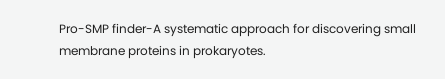Pro-SMP finder-A systematic approach for discovering small membrane proteins in prokaryotes.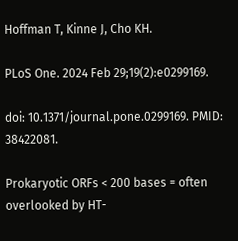Hoffman T, Kinne J, Cho KH.

PLoS One. 2024 Feb 29;19(2):e0299169.

doi: 10.1371/journal.pone.0299169. PMID: 38422081.

Prokaryotic ORFs < 200 bases = often overlooked by HT-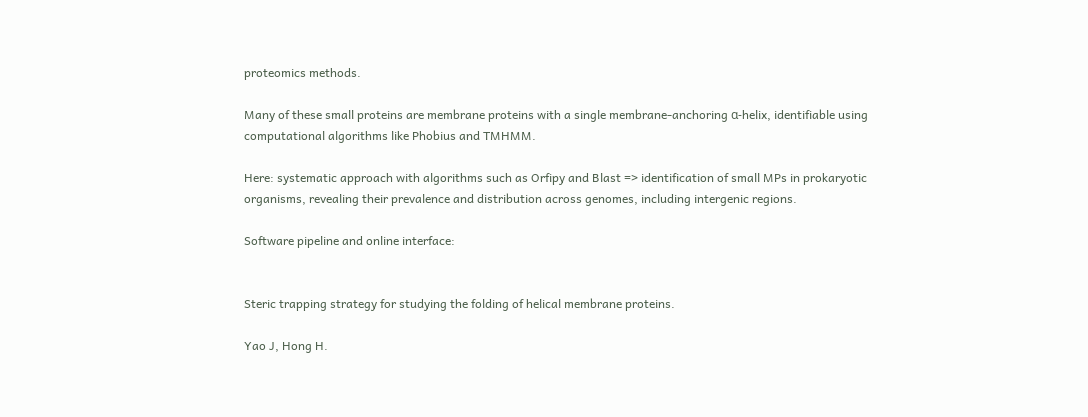proteomics methods.

Many of these small proteins are membrane proteins with a single membrane-anchoring α-helix, identifiable using computational algorithms like Phobius and TMHMM.

Here: systematic approach with algorithms such as Orfipy and Blast => identification of small MPs in prokaryotic organisms, revealing their prevalence and distribution across genomes, including intergenic regions.

Software pipeline and online interface:


Steric trapping strategy for studying the folding of helical membrane proteins.

Yao J, Hong H.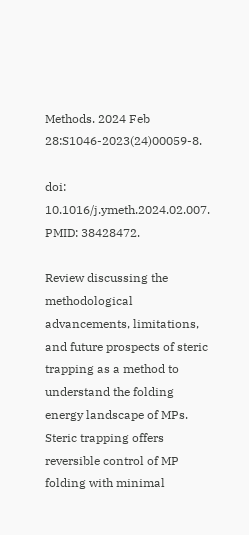Methods. 2024 Feb 28:S1046-2023(24)00059-8.

doi: 10.1016/j.ymeth.2024.02.007. PMID: 38428472.

Review discussing the methodological advancements, limitations, and future prospects of steric trapping as a method to understand the folding energy landscape of MPs. Steric trapping offers reversible control of MP folding with minimal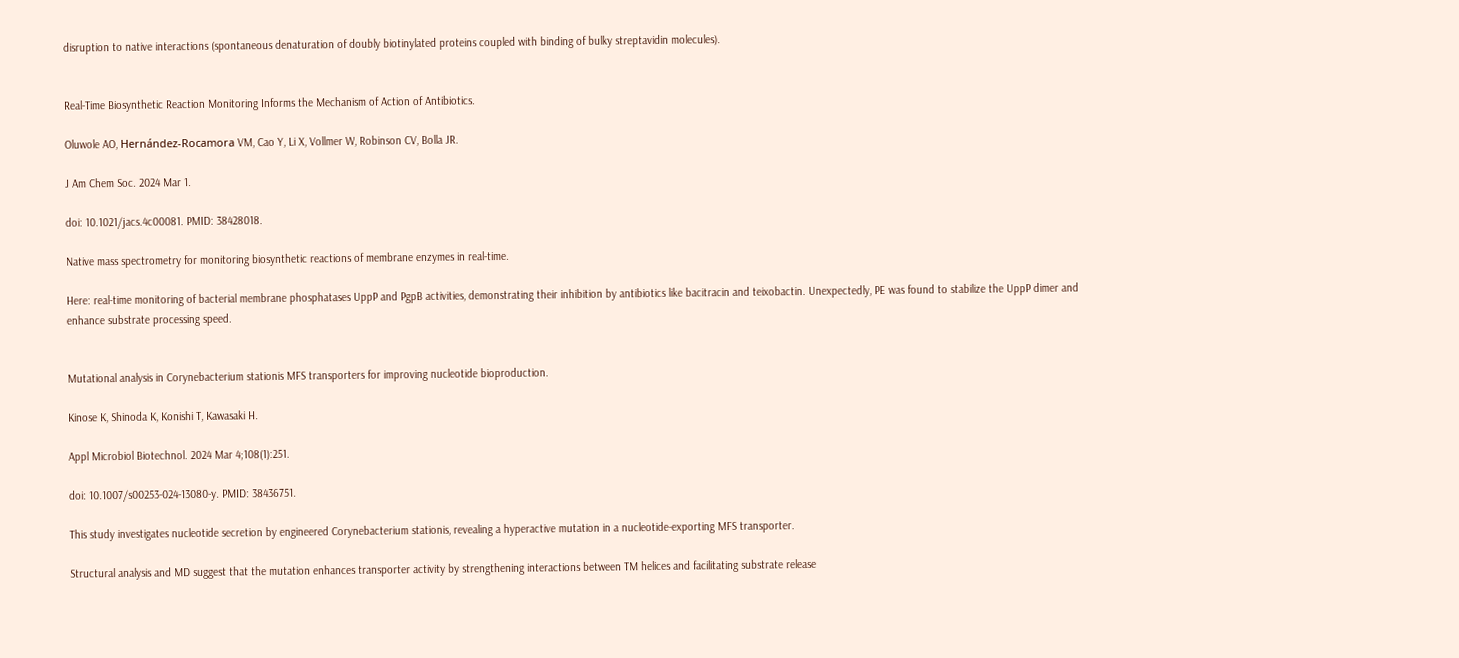disruption to native interactions (spontaneous denaturation of doubly biotinylated proteins coupled with binding of bulky streptavidin molecules).


Real-Time Biosynthetic Reaction Monitoring Informs the Mechanism of Action of Antibiotics.

Oluwole AO, Hernández-Rocamora VM, Cao Y, Li X, Vollmer W, Robinson CV, Bolla JR.

J Am Chem Soc. 2024 Mar 1.

doi: 10.1021/jacs.4c00081. PMID: 38428018.

Native mass spectrometry for monitoring biosynthetic reactions of membrane enzymes in real-time.

Here: real-time monitoring of bacterial membrane phosphatases UppP and PgpB activities, demonstrating their inhibition by antibiotics like bacitracin and teixobactin. Unexpectedly, PE was found to stabilize the UppP dimer and enhance substrate processing speed.


Mutational analysis in Corynebacterium stationis MFS transporters for improving nucleotide bioproduction.

Kinose K, Shinoda K, Konishi T, Kawasaki H.

Appl Microbiol Biotechnol. 2024 Mar 4;108(1):251.

doi: 10.1007/s00253-024-13080-y. PMID: 38436751.

This study investigates nucleotide secretion by engineered Corynebacterium stationis, revealing a hyperactive mutation in a nucleotide-exporting MFS transporter.

Structural analysis and MD suggest that the mutation enhances transporter activity by strengthening interactions between TM helices and facilitating substrate release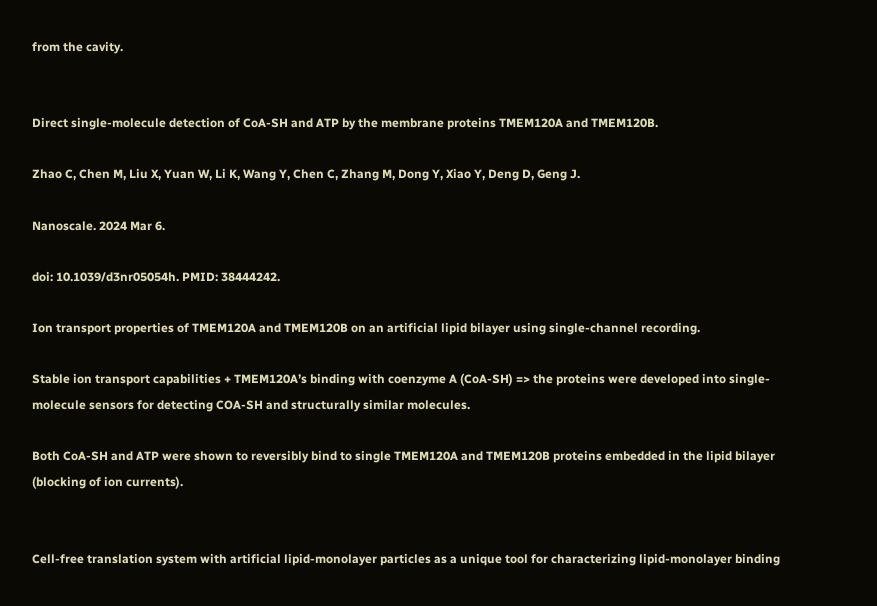from the cavity.


Direct single-molecule detection of CoA-SH and ATP by the membrane proteins TMEM120A and TMEM120B.

Zhao C, Chen M, Liu X, Yuan W, Li K, Wang Y, Chen C, Zhang M, Dong Y, Xiao Y, Deng D, Geng J.

Nanoscale. 2024 Mar 6.

doi: 10.1039/d3nr05054h. PMID: 38444242.

Ion transport properties of TMEM120A and TMEM120B on an artificial lipid bilayer using single-channel recording.

Stable ion transport capabilities + TMEM120A’s binding with coenzyme A (CoA-SH) => the proteins were developed into single-molecule sensors for detecting COA-SH and structurally similar molecules.

Both CoA-SH and ATP were shown to reversibly bind to single TMEM120A and TMEM120B proteins embedded in the lipid bilayer (blocking of ion currents).


Cell-free translation system with artificial lipid-monolayer particles as a unique tool for characterizing lipid-monolayer binding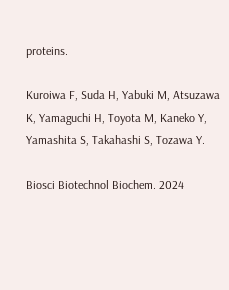proteins.

Kuroiwa F, Suda H, Yabuki M, Atsuzawa K, Yamaguchi H, Toyota M, Kaneko Y, Yamashita S, Takahashi S, Tozawa Y.

Biosci Biotechnol Biochem. 2024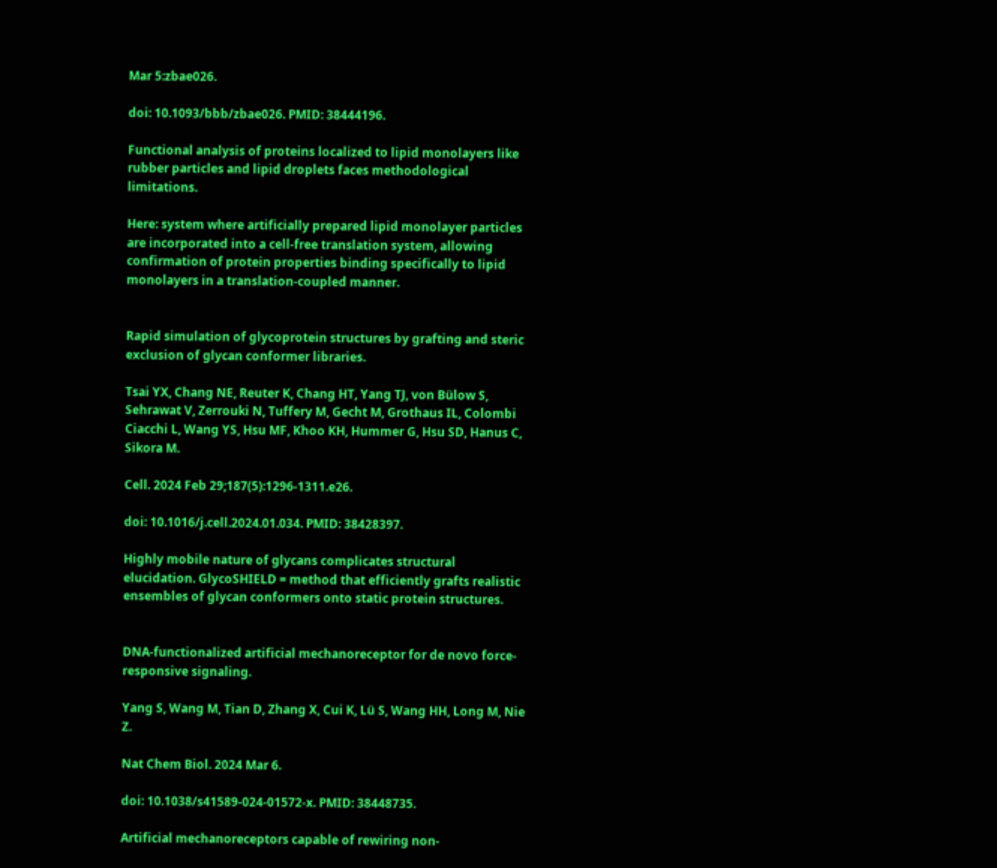Mar 5:zbae026.

doi: 10.1093/bbb/zbae026. PMID: 38444196.

Functional analysis of proteins localized to lipid monolayers like rubber particles and lipid droplets faces methodological limitations.

Here: system where artificially prepared lipid monolayer particles are incorporated into a cell-free translation system, allowing confirmation of protein properties binding specifically to lipid monolayers in a translation-coupled manner.


Rapid simulation of glycoprotein structures by grafting and steric exclusion of glycan conformer libraries.

Tsai YX, Chang NE, Reuter K, Chang HT, Yang TJ, von Bülow S, Sehrawat V, Zerrouki N, Tuffery M, Gecht M, Grothaus IL, Colombi Ciacchi L, Wang YS, Hsu MF, Khoo KH, Hummer G, Hsu SD, Hanus C, Sikora M.

Cell. 2024 Feb 29;187(5):1296-1311.e26.

doi: 10.1016/j.cell.2024.01.034. PMID: 38428397.

Highly mobile nature of glycans complicates structural elucidation. GlycoSHIELD = method that efficiently grafts realistic ensembles of glycan conformers onto static protein structures.


DNA-functionalized artificial mechanoreceptor for de novo force-responsive signaling.

Yang S, Wang M, Tian D, Zhang X, Cui K, Lü S, Wang HH, Long M, Nie Z.

Nat Chem Biol. 2024 Mar 6.

doi: 10.1038/s41589-024-01572-x. PMID: 38448735.

Artificial mechanoreceptors capable of rewiring non-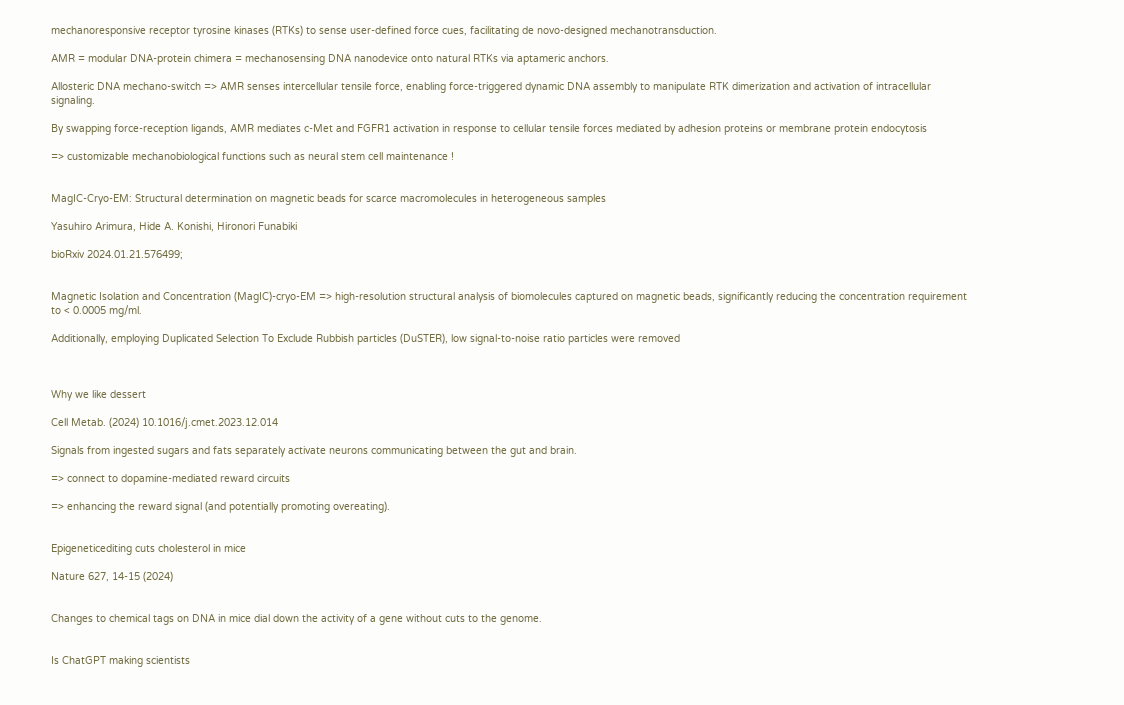mechanoresponsive receptor tyrosine kinases (RTKs) to sense user-defined force cues, facilitating de novo-designed mechanotransduction.

AMR = modular DNA-protein chimera = mechanosensing DNA nanodevice onto natural RTKs via aptameric anchors.

Allosteric DNA mechano-switch => AMR senses intercellular tensile force, enabling force-triggered dynamic DNA assembly to manipulate RTK dimerization and activation of intracellular signaling.

By swapping force-reception ligands, AMR mediates c-Met and FGFR1 activation in response to cellular tensile forces mediated by adhesion proteins or membrane protein endocytosis

=> customizable mechanobiological functions such as neural stem cell maintenance !


MagIC-Cryo-EM: Structural determination on magnetic beads for scarce macromolecules in heterogeneous samples

Yasuhiro Arimura, Hide A. Konishi, Hironori Funabiki

bioRxiv 2024.01.21.576499;


Magnetic Isolation and Concentration (MagIC)-cryo-EM => high-resolution structural analysis of biomolecules captured on magnetic beads, significantly reducing the concentration requirement to < 0.0005 mg/ml.

Additionally, employing Duplicated Selection To Exclude Rubbish particles (DuSTER), low signal-to-noise ratio particles were removed



Why we like dessert

Cell Metab. (2024) 10.1016/j.cmet.2023.12.014

Signals from ingested sugars and fats separately activate neurons communicating between the gut and brain.

=> connect to dopamine-mediated reward circuits

=> enhancing the reward signal (and potentially promoting overeating).


Epigeneticediting cuts cholesterol in mice

Nature 627, 14-15 (2024)


Changes to chemical tags on DNA in mice dial down the activity of a gene without cuts to the genome.


Is ChatGPT making scientists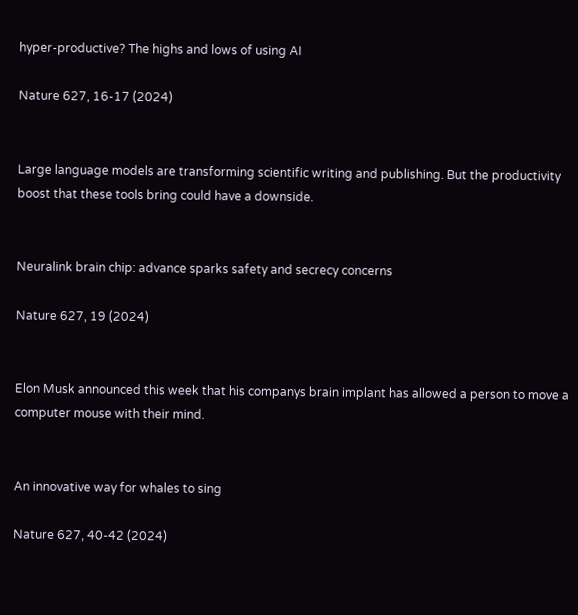hyper-productive? The highs and lows of using AI

Nature 627, 16-17 (2024)


Large language models are transforming scientific writing and publishing. But the productivity boost that these tools bring could have a downside.


Neuralink brain chip: advance sparks safety and secrecy concerns

Nature 627, 19 (2024)


Elon Musk announced this week that his companys brain implant has allowed a person to move a computer mouse with their mind.


An innovative way for whales to sing

Nature 627, 40-42 (2024)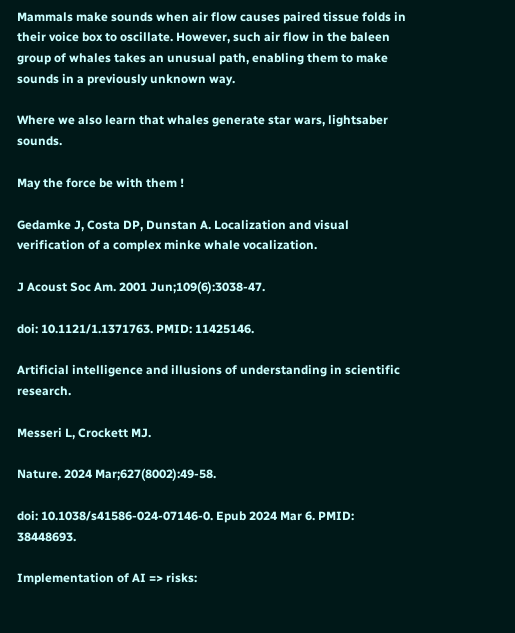Mammals make sounds when air flow causes paired tissue folds in their voice box to oscillate. However, such air flow in the baleen group of whales takes an unusual path, enabling them to make sounds in a previously unknown way.

Where we also learn that whales generate star wars, lightsaber sounds.

May the force be with them !

Gedamke J, Costa DP, Dunstan A. Localization and visual verification of a complex minke whale vocalization.

J Acoust Soc Am. 2001 Jun;109(6):3038-47.

doi: 10.1121/1.1371763. PMID: 11425146.

Artificial intelligence and illusions of understanding in scientific research.

Messeri L, Crockett MJ.

Nature. 2024 Mar;627(8002):49-58.

doi: 10.1038/s41586-024-07146-0. Epub 2024 Mar 6. PMID: 38448693.

Implementation of AI => risks: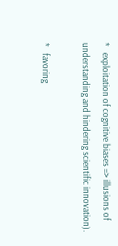*   exploitation of cognitive biases => illusions of understanding and hindering scientific innovation).

*   favoring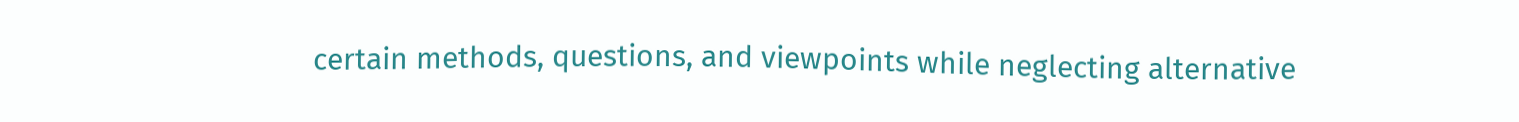certain methods, questions, and viewpoints while neglecting alternative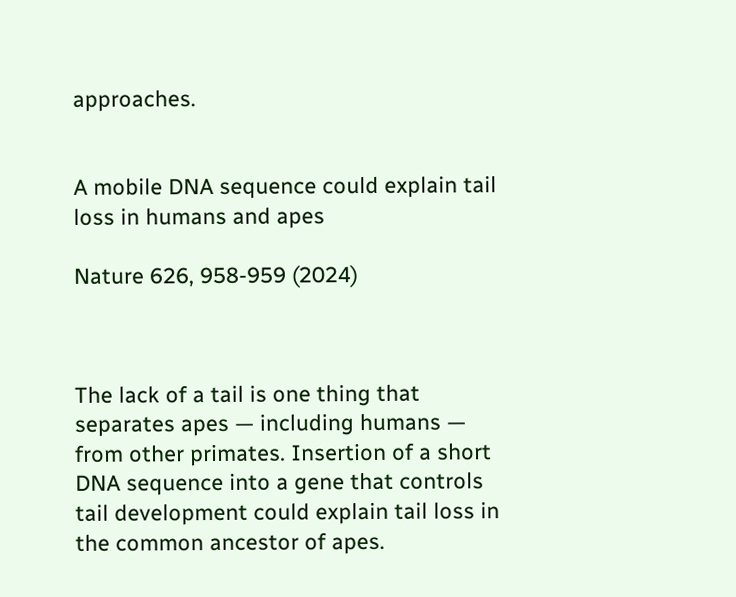approaches.


A mobile DNA sequence could explain tail loss in humans and apes

Nature 626, 958-959 (2024)



The lack of a tail is one thing that separates apes — including humans — from other primates. Insertion of a short DNA sequence into a gene that controls tail development could explain tail loss in the common ancestor of apes.